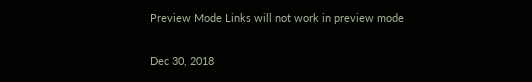Preview Mode Links will not work in preview mode

Dec 30, 2018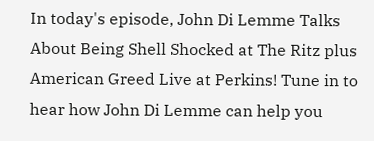In today's episode, John Di Lemme Talks About Being Shell Shocked at The Ritz plus American Greed Live at Perkins! Tune in to hear how John Di Lemme can help you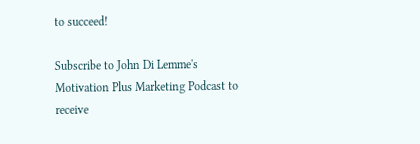to succeed!

Subscribe to John Di Lemme's Motivation Plus Marketing Podcast to receive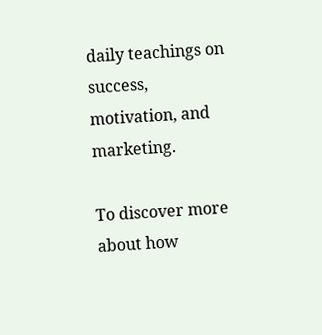daily teachings on success, motivation, and marketing.

To discover more about how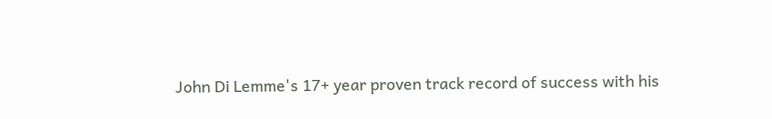John Di Lemme's 17+ year proven track record of success with his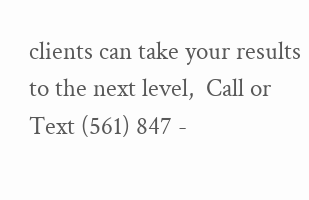clients can take your results to the next level,  Call or Text (561) 847 -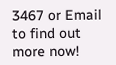3467 or Email to find out more now!